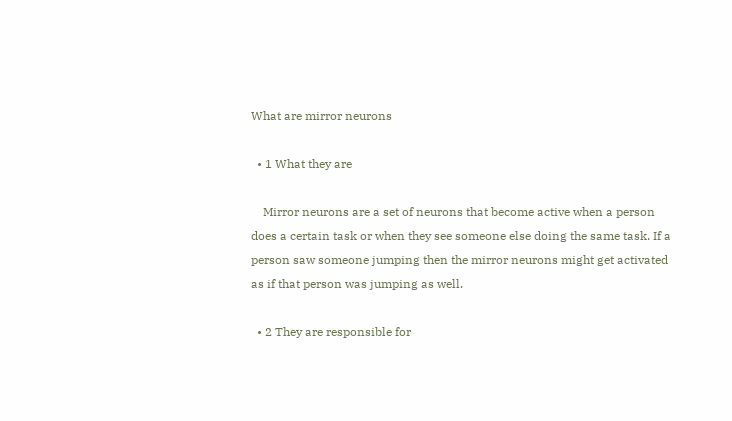What are mirror neurons

  • 1 What they are

    Mirror neurons are a set of neurons that become active when a person does a certain task or when they see someone else doing the same task. If a person saw someone jumping then the mirror neurons might get activated as if that person was jumping as well.

  • 2 They are responsible for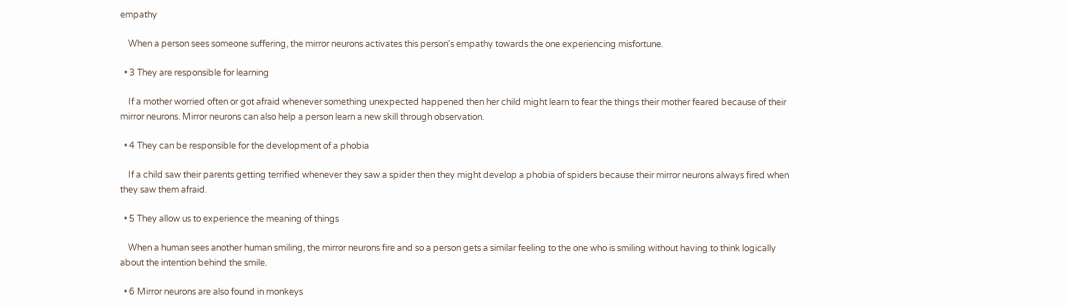empathy

    When a person sees someone suffering, the mirror neurons activates this person's empathy towards the one experiencing misfortune.

  • 3 They are responsible for learning

    If a mother worried often or got afraid whenever something unexpected happened then her child might learn to fear the things their mother feared because of their mirror neurons. Mirror neurons can also help a person learn a new skill through observation.

  • 4 They can be responsible for the development of a phobia

    If a child saw their parents getting terrified whenever they saw a spider then they might develop a phobia of spiders because their mirror neurons always fired when they saw them afraid.

  • 5 They allow us to experience the meaning of things

    When a human sees another human smiling, the mirror neurons fire and so a person gets a similar feeling to the one who is smiling without having to think logically about the intention behind the smile.

  • 6 Mirror neurons are also found in monkeys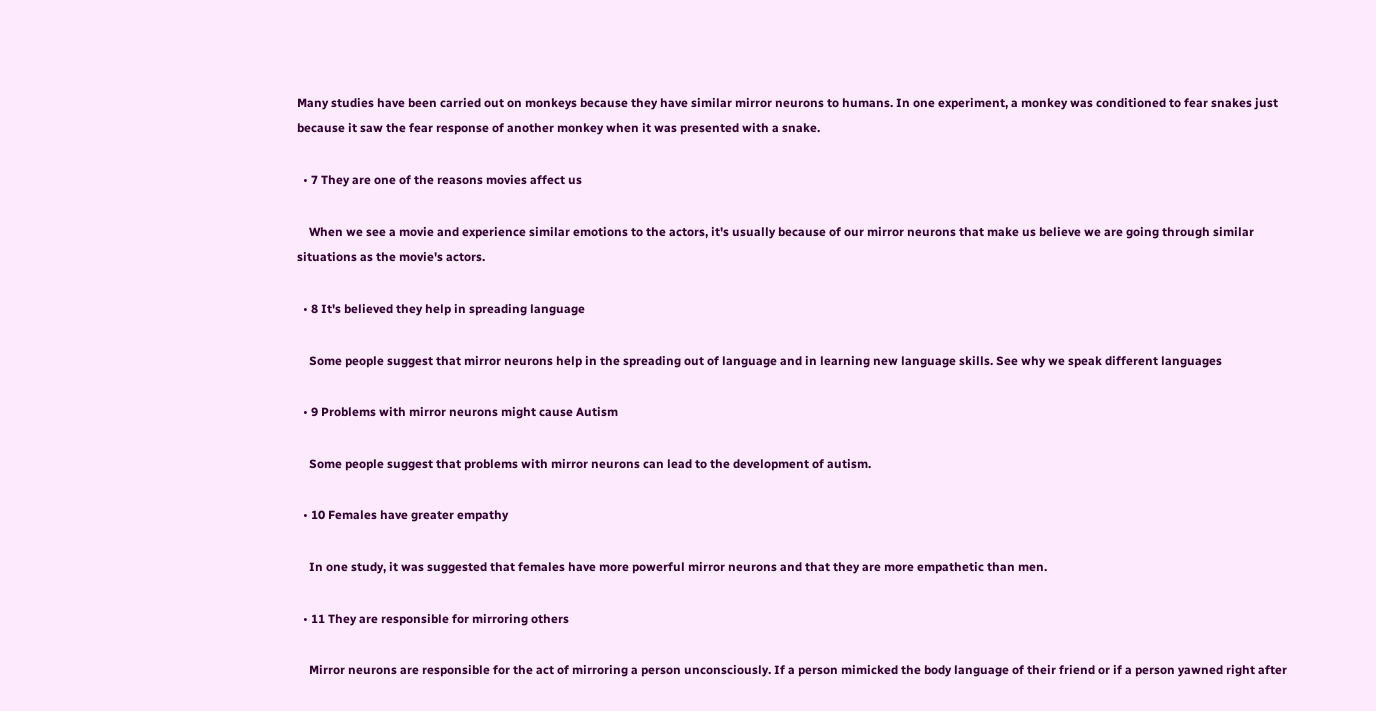Many studies have been carried out on monkeys because they have similar mirror neurons to humans. In one experiment, a monkey was conditioned to fear snakes just because it saw the fear response of another monkey when it was presented with a snake.

  • 7 They are one of the reasons movies affect us

    When we see a movie and experience similar emotions to the actors, it's usually because of our mirror neurons that make us believe we are going through similar situations as the movie's actors.

  • 8 It's believed they help in spreading language

    Some people suggest that mirror neurons help in the spreading out of language and in learning new language skills. See why we speak different languages

  • 9 Problems with mirror neurons might cause Autism

    Some people suggest that problems with mirror neurons can lead to the development of autism.

  • 10 Females have greater empathy

    In one study, it was suggested that females have more powerful mirror neurons and that they are more empathetic than men.

  • 11 They are responsible for mirroring others

    Mirror neurons are responsible for the act of mirroring a person unconsciously. If a person mimicked the body language of their friend or if a person yawned right after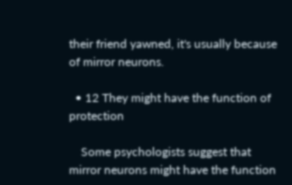their friend yawned, it's usually because of mirror neurons.

  • 12 They might have the function of protection

    Some psychologists suggest that mirror neurons might have the function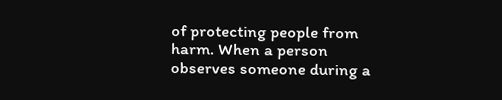of protecting people from harm. When a person observes someone during a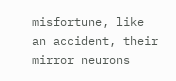misfortune, like an accident, their mirror neurons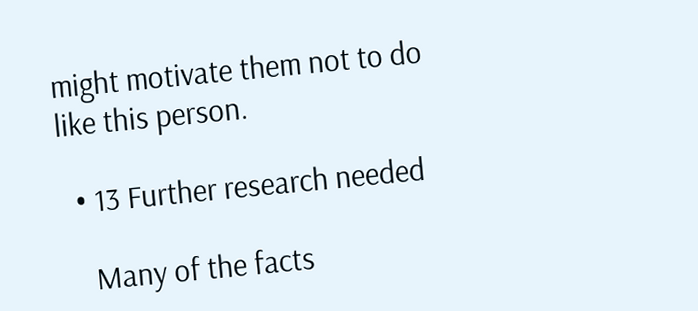might motivate them not to do like this person.

  • 13 Further research needed

    Many of the facts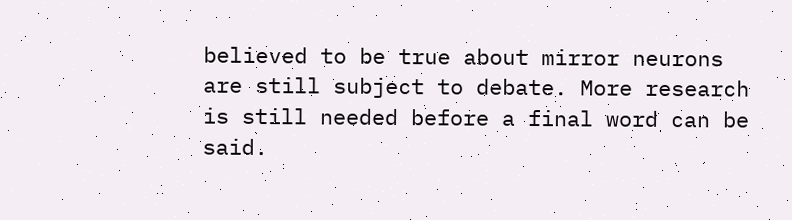believed to be true about mirror neurons are still subject to debate. More research is still needed before a final word can be said.